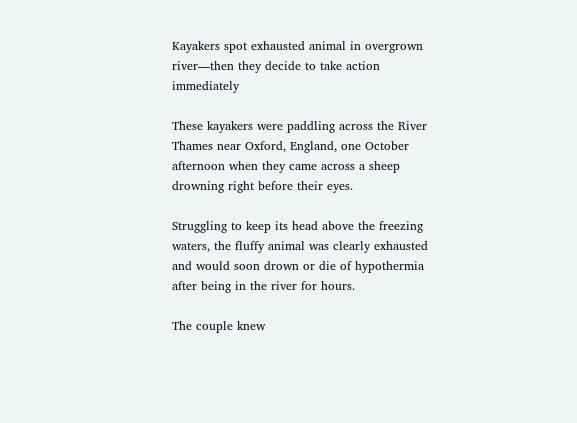Kayakers spot exhausted animal in overgrown river—then they decide to take action immediately

These kayakers were paddling across the River Thames near Oxford, England, one October afternoon when they came across a sheep drowning right before their eyes.

Struggling to keep its head above the freezing waters, the fluffy animal was clearly exhausted and would soon drown or die of hypothermia after being in the river for hours.

The couple knew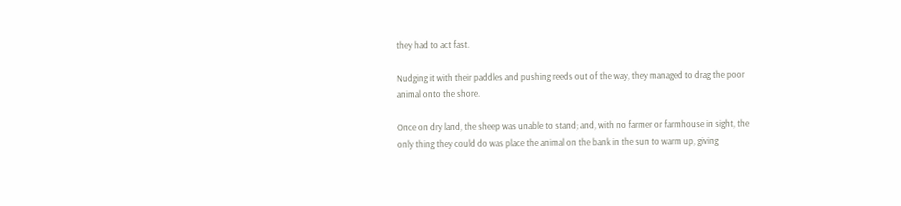they had to act fast.

Nudging it with their paddles and pushing reeds out of the way, they managed to drag the poor animal onto the shore.

Once on dry land, the sheep was unable to stand; and, with no farmer or farmhouse in sight, the only thing they could do was place the animal on the bank in the sun to warm up, giving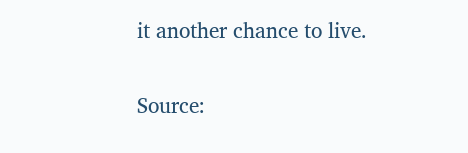it another chance to live.

Source: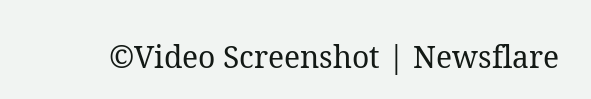©Video Screenshot | Newsflare